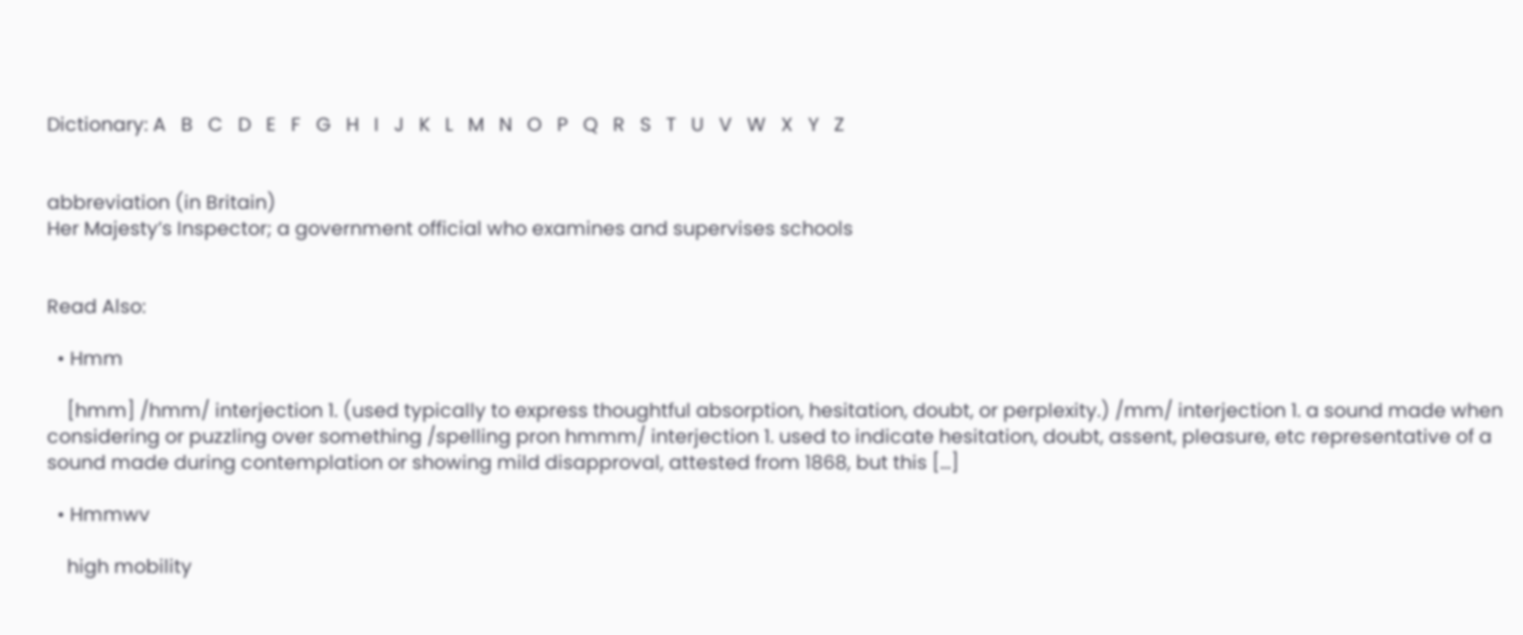Dictionary: A   B   C   D   E   F   G   H   I   J   K   L   M   N   O   P   Q   R   S   T   U   V   W   X   Y   Z


abbreviation (in Britain)
Her Majesty’s Inspector; a government official who examines and supervises schools


Read Also:

  • Hmm

    [hmm] /hmm/ interjection 1. (used typically to express thoughtful absorption, hesitation, doubt, or perplexity.) /mm/ interjection 1. a sound made when considering or puzzling over something /spelling pron hmmm/ interjection 1. used to indicate hesitation, doubt, assent, pleasure, etc representative of a sound made during contemplation or showing mild disapproval, attested from 1868, but this […]

  • Hmmwv

    high mobility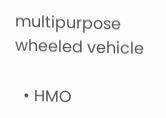multipurpose wheeled vehicle

  • HMO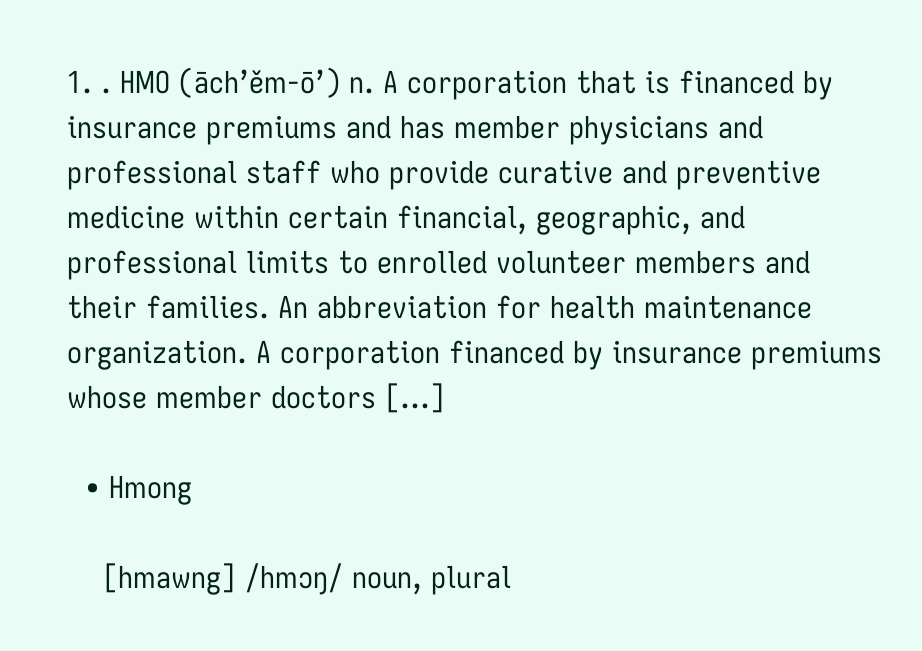1. . HMO (āch’ěm-ō’) n. A corporation that is financed by insurance premiums and has member physicians and professional staff who provide curative and preventive medicine within certain financial, geographic, and professional limits to enrolled volunteer members and their families. An abbreviation for health maintenance organization. A corporation financed by insurance premiums whose member doctors […]

  • Hmong

    [hmawng] /hmɔŋ/ noun, plural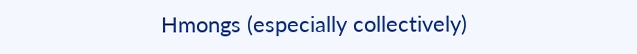Hmongs (especially collectively)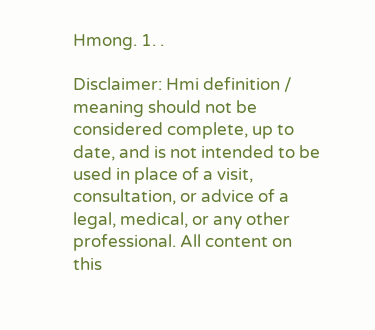Hmong. 1. .

Disclaimer: Hmi definition / meaning should not be considered complete, up to date, and is not intended to be used in place of a visit, consultation, or advice of a legal, medical, or any other professional. All content on this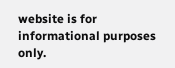website is for informational purposes only.